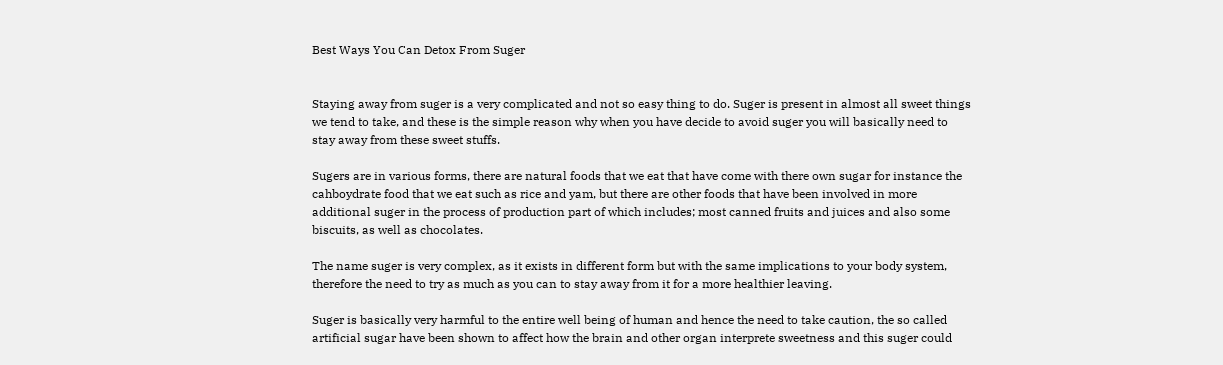Best Ways You Can Detox From Suger


Staying away from suger is a very complicated and not so easy thing to do. Suger is present in almost all sweet things we tend to take, and these is the simple reason why when you have decide to avoid suger you will basically need to stay away from these sweet stuffs.

Sugers are in various forms, there are natural foods that we eat that have come with there own sugar for instance the cahboydrate food that we eat such as rice and yam, but there are other foods that have been involved in more additional suger in the process of production part of which includes; most canned fruits and juices and also some biscuits, as well as chocolates.

The name suger is very complex, as it exists in different form but with the same implications to your body system, therefore the need to try as much as you can to stay away from it for a more healthier leaving.

Suger is basically very harmful to the entire well being of human and hence the need to take caution, the so called artificial sugar have been shown to affect how the brain and other organ interprete sweetness and this suger could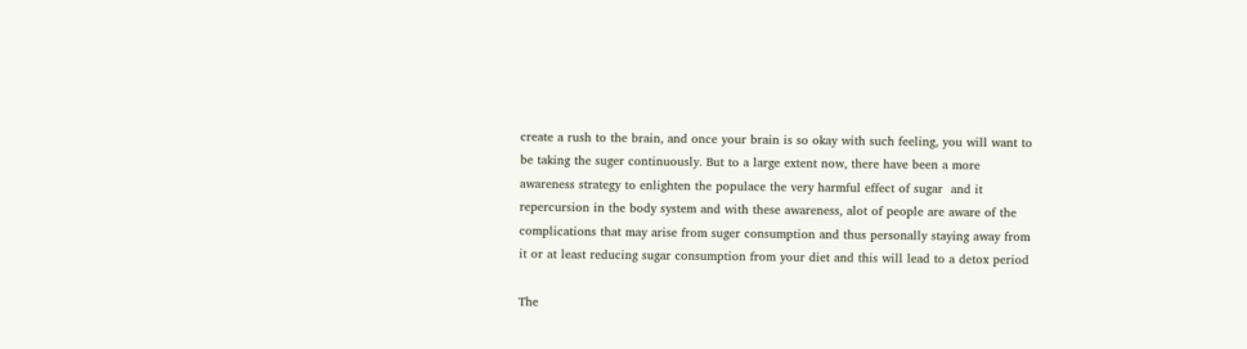create a rush to the brain, and once your brain is so okay with such feeling, you will want to be taking the suger continuously. But to a large extent now, there have been a more awareness strategy to enlighten the populace the very harmful effect of sugar  and it repercursion in the body system and with these awareness, alot of people are aware of the complications that may arise from suger consumption and thus personally staying away from it or at least reducing sugar consumption from your diet and this will lead to a detox period

The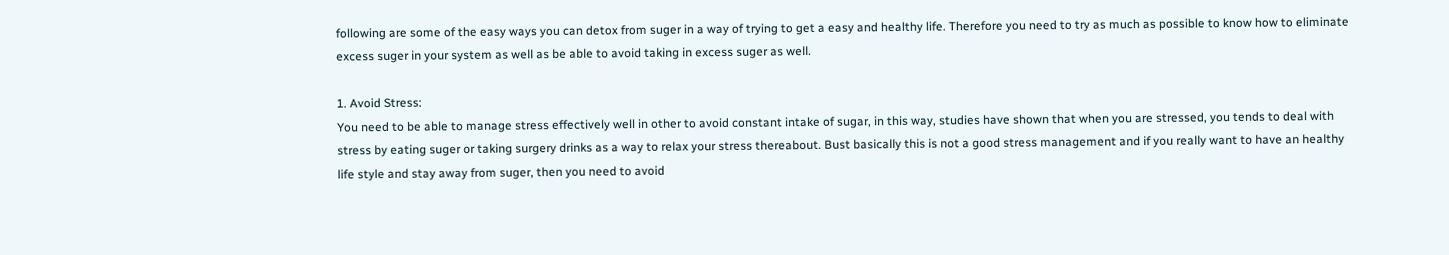following are some of the easy ways you can detox from suger in a way of trying to get a easy and healthy life. Therefore you need to try as much as possible to know how to eliminate excess suger in your system as well as be able to avoid taking in excess suger as well.

1. Avoid Stress:
You need to be able to manage stress effectively well in other to avoid constant intake of sugar, in this way, studies have shown that when you are stressed, you tends to deal with stress by eating suger or taking surgery drinks as a way to relax your stress thereabout. Bust basically this is not a good stress management and if you really want to have an healthy life style and stay away from suger, then you need to avoid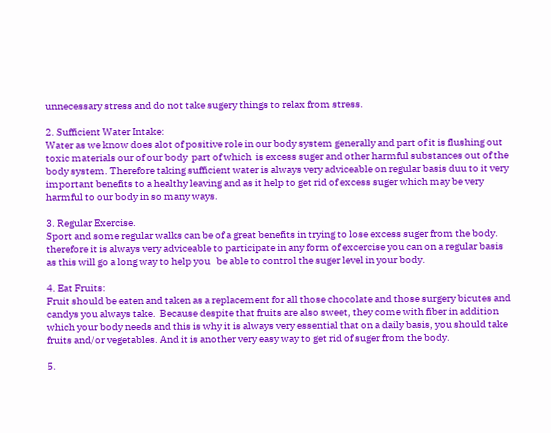unnecessary stress and do not take sugery things to relax from stress.

2. Sufficient Water Intake:
Water as we know does alot of positive role in our body system generally and part of it is flushing out toxic materials our of our body  part of which  is excess suger and other harmful substances out of the body system. Therefore taking sufficient water is always very adviceable on regular basis duu to it very important benefits to a healthy leaving and as it help to get rid of excess suger which may be very harmful to our body in so many ways.

3. Regular Exercise.
Sport and some regular walks can be of a great benefits in trying to lose excess suger from the body. therefore it is always very adviceable to participate in any form of excercise you can on a regular basis as this will go a long way to help you   be able to control the suger level in your body.

4. Eat Fruits:
Fruit should be eaten and taken as a replacement for all those chocolate and those surgery bicutes and candys you always take.  Because despite that fruits are also sweet, they come with fiber in addition which your body needs and this is why it is always very essential that on a daily basis, you should take fruits and/or vegetables. And it is another very easy way to get rid of suger from the body.

5.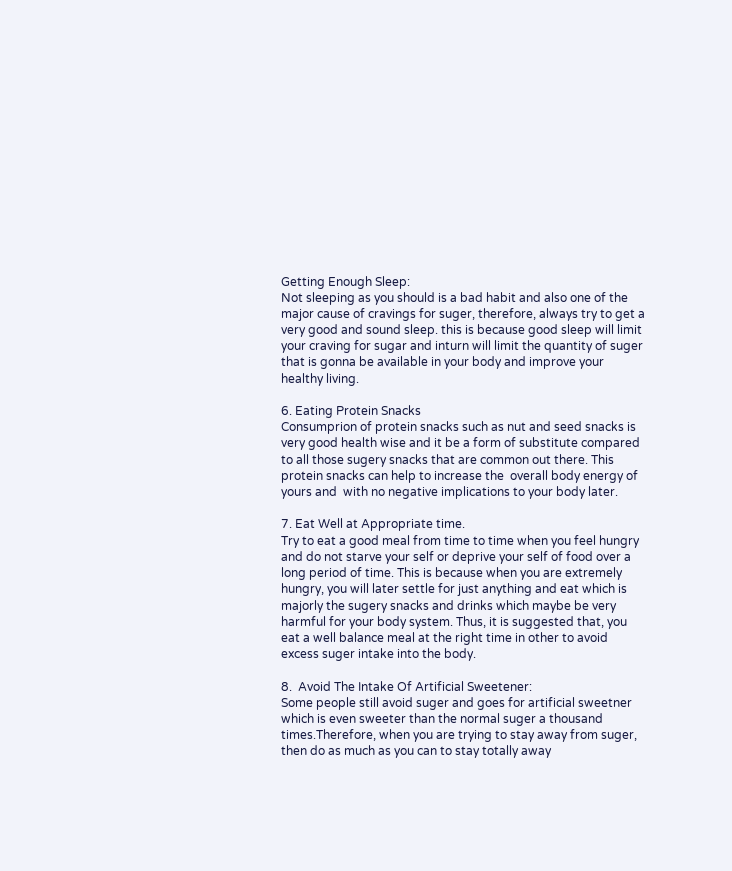Getting Enough Sleep:
Not sleeping as you should is a bad habit and also one of the major cause of cravings for suger, therefore, always try to get a very good and sound sleep. this is because good sleep will limit your craving for sugar and inturn will limit the quantity of suger that is gonna be available in your body and improve your healthy living.

6. Eating Protein Snacks
Consumprion of protein snacks such as nut and seed snacks is very good health wise and it be a form of substitute compared to all those sugery snacks that are common out there. This protein snacks can help to increase the  overall body energy of yours and  with no negative implications to your body later.

7. Eat Well at Appropriate time.
Try to eat a good meal from time to time when you feel hungry and do not starve your self or deprive your self of food over a long period of time. This is because when you are extremely hungry, you will later settle for just anything and eat which is majorly the sugery snacks and drinks which maybe be very harmful for your body system. Thus, it is suggested that, you eat a well balance meal at the right time in other to avoid excess suger intake into the body.

8.  Avoid The Intake Of Artificial Sweetener:
Some people still avoid suger and goes for artificial sweetner which is even sweeter than the normal suger a thousand times.Therefore, when you are trying to stay away from suger, then do as much as you can to stay totally away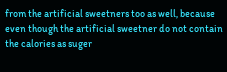from the artificial sweetners too as well, because even though the artificial sweetner do not contain the calories as suger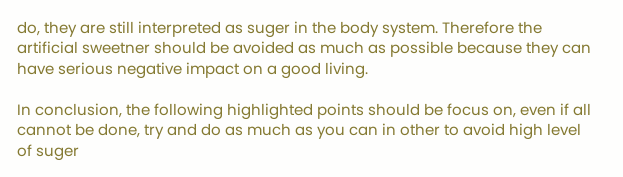do, they are still interpreted as suger in the body system. Therefore the artificial sweetner should be avoided as much as possible because they can have serious negative impact on a good living.

In conclusion, the following highlighted points should be focus on, even if all  cannot be done, try and do as much as you can in other to avoid high level of suger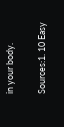in your body.

Sources:1. 10 Easy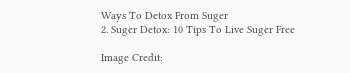Ways To Detox From Suger
2. Suger Detox: 10 Tips To Live Suger Free

Image Credit: